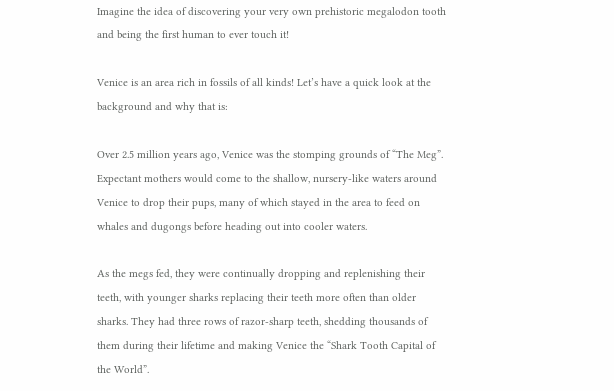Imagine the idea of discovering your very own prehistoric megalodon tooth and being the first human to ever touch it!

Venice is an area rich in fossils of all kinds! Let’s have a quick look at the background and why that is:

Over 2.5 million years ago, Venice was the stomping grounds of “The Meg”. Expectant mothers would come to the shallow, nursery-like waters around Venice to drop their pups, many of which stayed in the area to feed on whales and dugongs before heading out into cooler waters.

As the megs fed, they were continually dropping and replenishing their teeth, with younger sharks replacing their teeth more often than older sharks. They had three rows of razor-sharp teeth, shedding thousands of them during their lifetime and making Venice the “Shark Tooth Capital of the World”.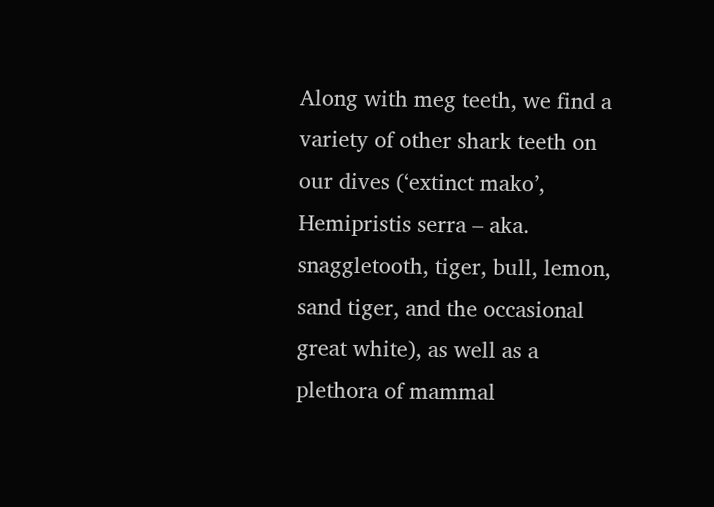Along with meg teeth, we find a variety of other shark teeth on our dives (‘extinct mako’, Hemipristis serra – aka. snaggletooth, tiger, bull, lemon, sand tiger, and the occasional great white), as well as a plethora of mammal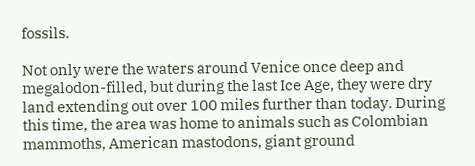fossils.

Not only were the waters around Venice once deep and megalodon-filled, but during the last Ice Age, they were dry land extending out over 100 miles further than today. During this time, the area was home to animals such as Colombian mammoths, American mastodons, giant ground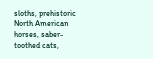sloths, prehistoric North American horses, saber-toothed cats,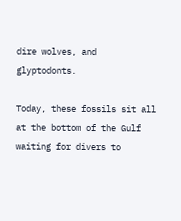dire wolves, and glyptodonts.

Today, these fossils sit all at the bottom of the Gulf waiting for divers to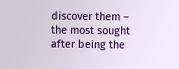discover them – the most sought after being the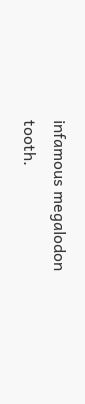infamous megalodon tooth.